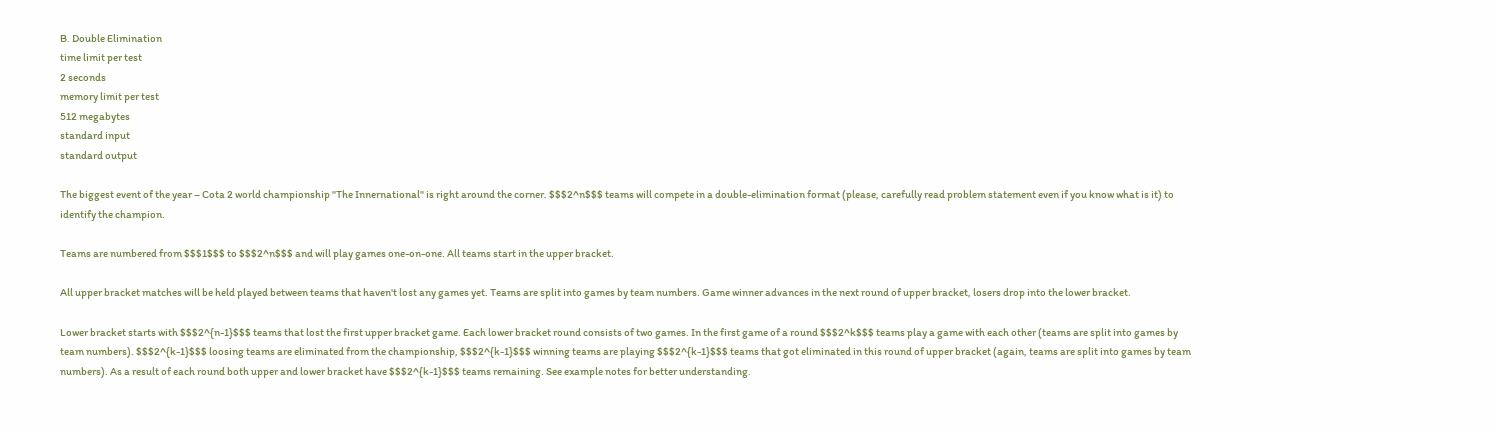B. Double Elimination
time limit per test
2 seconds
memory limit per test
512 megabytes
standard input
standard output

The biggest event of the year – Cota 2 world championship "The Innernational" is right around the corner. $$$2^n$$$ teams will compete in a double-elimination format (please, carefully read problem statement even if you know what is it) to identify the champion.

Teams are numbered from $$$1$$$ to $$$2^n$$$ and will play games one-on-one. All teams start in the upper bracket.

All upper bracket matches will be held played between teams that haven't lost any games yet. Teams are split into games by team numbers. Game winner advances in the next round of upper bracket, losers drop into the lower bracket.

Lower bracket starts with $$$2^{n-1}$$$ teams that lost the first upper bracket game. Each lower bracket round consists of two games. In the first game of a round $$$2^k$$$ teams play a game with each other (teams are split into games by team numbers). $$$2^{k-1}$$$ loosing teams are eliminated from the championship, $$$2^{k-1}$$$ winning teams are playing $$$2^{k-1}$$$ teams that got eliminated in this round of upper bracket (again, teams are split into games by team numbers). As a result of each round both upper and lower bracket have $$$2^{k-1}$$$ teams remaining. See example notes for better understanding.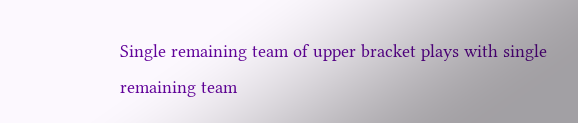Single remaining team of upper bracket plays with single remaining team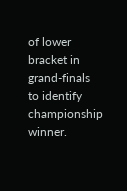of lower bracket in grand-finals to identify championship winner.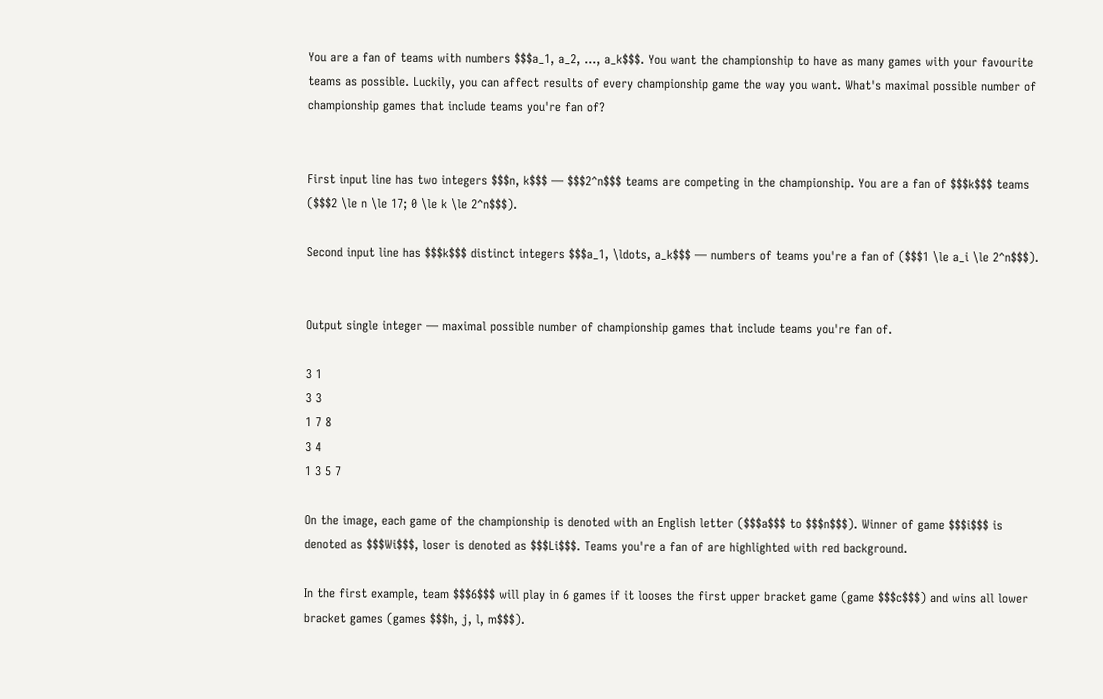You are a fan of teams with numbers $$$a_1, a_2, ..., a_k$$$. You want the championship to have as many games with your favourite teams as possible. Luckily, you can affect results of every championship game the way you want. What's maximal possible number of championship games that include teams you're fan of?


First input line has two integers $$$n, k$$$ — $$$2^n$$$ teams are competing in the championship. You are a fan of $$$k$$$ teams ($$$2 \le n \le 17; 0 \le k \le 2^n$$$).

Second input line has $$$k$$$ distinct integers $$$a_1, \ldots, a_k$$$ — numbers of teams you're a fan of ($$$1 \le a_i \le 2^n$$$).


Output single integer — maximal possible number of championship games that include teams you're fan of.

3 1
3 3
1 7 8
3 4
1 3 5 7

On the image, each game of the championship is denoted with an English letter ($$$a$$$ to $$$n$$$). Winner of game $$$i$$$ is denoted as $$$Wi$$$, loser is denoted as $$$Li$$$. Teams you're a fan of are highlighted with red background.

In the first example, team $$$6$$$ will play in 6 games if it looses the first upper bracket game (game $$$c$$$) and wins all lower bracket games (games $$$h, j, l, m$$$).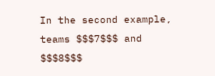In the second example, teams $$$7$$$ and $$$8$$$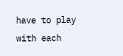have to play with each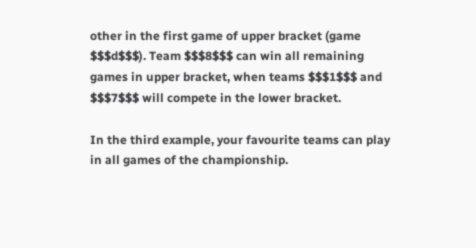other in the first game of upper bracket (game $$$d$$$). Team $$$8$$$ can win all remaining games in upper bracket, when teams $$$1$$$ and $$$7$$$ will compete in the lower bracket.

In the third example, your favourite teams can play in all games of the championship.